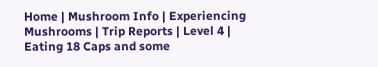Home | Mushroom Info | Experiencing Mushrooms | Trip Reports | Level 4 | Eating 18 Caps and some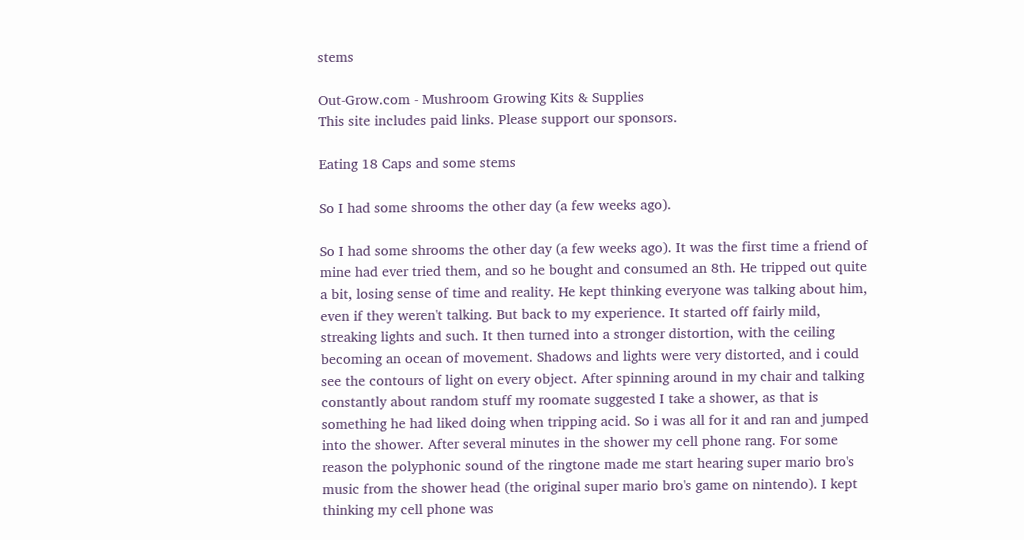stems

Out-Grow.com - Mushroom Growing Kits & Supplies
This site includes paid links. Please support our sponsors.

Eating 18 Caps and some stems

So I had some shrooms the other day (a few weeks ago).

So I had some shrooms the other day (a few weeks ago). It was the first time a friend of mine had ever tried them, and so he bought and consumed an 8th. He tripped out quite a bit, losing sense of time and reality. He kept thinking everyone was talking about him, even if they weren't talking. But back to my experience. It started off fairly mild, streaking lights and such. It then turned into a stronger distortion, with the ceiling becoming an ocean of movement. Shadows and lights were very distorted, and i could see the contours of light on every object. After spinning around in my chair and talking constantly about random stuff my roomate suggested I take a shower, as that is something he had liked doing when tripping acid. So i was all for it and ran and jumped into the shower. After several minutes in the shower my cell phone rang. For some reason the polyphonic sound of the ringtone made me start hearing super mario bro's music from the shower head (the original super mario bro's game on nintendo). I kept thinking my cell phone was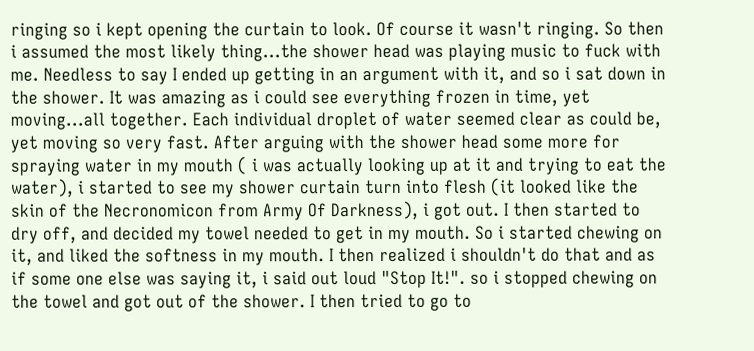ringing so i kept opening the curtain to look. Of course it wasn't ringing. So then i assumed the most likely thing...the shower head was playing music to fuck with me. Needless to say I ended up getting in an argument with it, and so i sat down in the shower. It was amazing as i could see everything frozen in time, yet moving...all together. Each individual droplet of water seemed clear as could be, yet moving so very fast. After arguing with the shower head some more for spraying water in my mouth ( i was actually looking up at it and trying to eat the water), i started to see my shower curtain turn into flesh (it looked like the skin of the Necronomicon from Army Of Darkness), i got out. I then started to dry off, and decided my towel needed to get in my mouth. So i started chewing on it, and liked the softness in my mouth. I then realized i shouldn't do that and as if some one else was saying it, i said out loud "Stop It!". so i stopped chewing on the towel and got out of the shower. I then tried to go to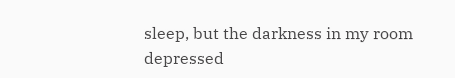sleep, but the darkness in my room depressed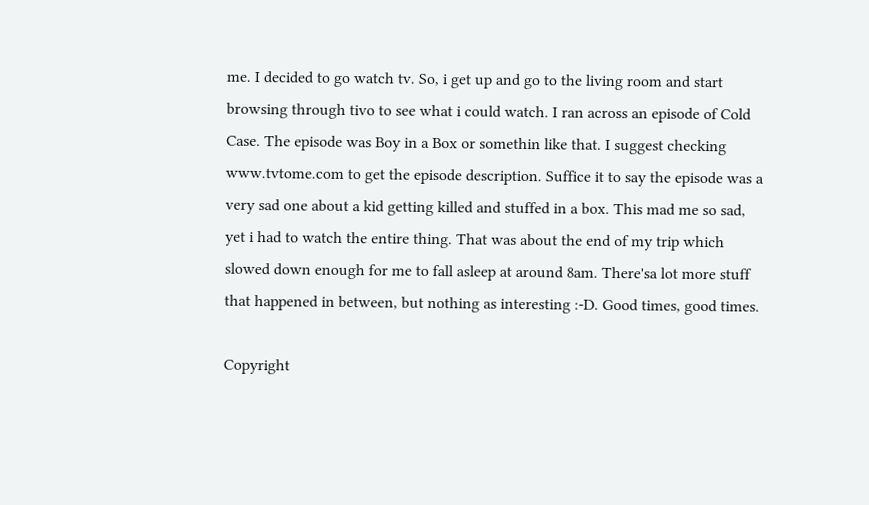me. I decided to go watch tv. So, i get up and go to the living room and start browsing through tivo to see what i could watch. I ran across an episode of Cold Case. The episode was Boy in a Box or somethin like that. I suggest checking www.tvtome.com to get the episode description. Suffice it to say the episode was a very sad one about a kid getting killed and stuffed in a box. This mad me so sad, yet i had to watch the entire thing. That was about the end of my trip which slowed down enough for me to fall asleep at around 8am. There'sa lot more stuff that happened in between, but nothing as interesting :-D. Good times, good times.

Copyright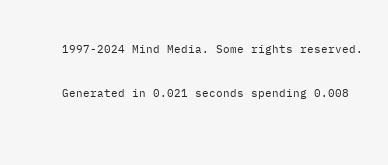1997-2024 Mind Media. Some rights reserved.

Generated in 0.021 seconds spending 0.008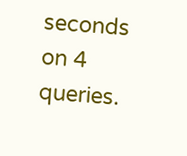seconds on 4 queries.